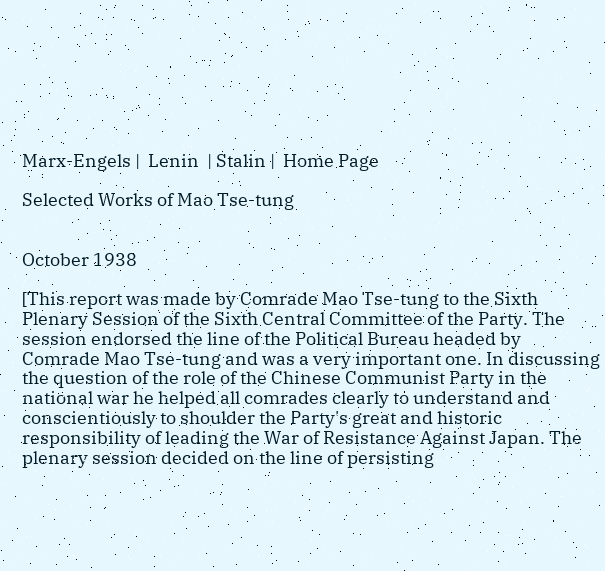Marx-Engels |  Lenin  | Stalin |  Home Page

Selected Works of Mao Tse-tung


October 1938

[This report was made by Comrade Mao Tse-tung to the Sixth Plenary Session of the Sixth Central Committee of the Party. The session endorsed the line of the Political Bureau headed by Comrade Mao Tse-tung and was a very important one. In discussing the question of the role of the Chinese Communist Party in the national war he helped all comrades clearly to understand and conscientiously to shoulder the Party's great and historic responsibility of leading the War of Resistance Against Japan. The plenary session decided on the line of persisting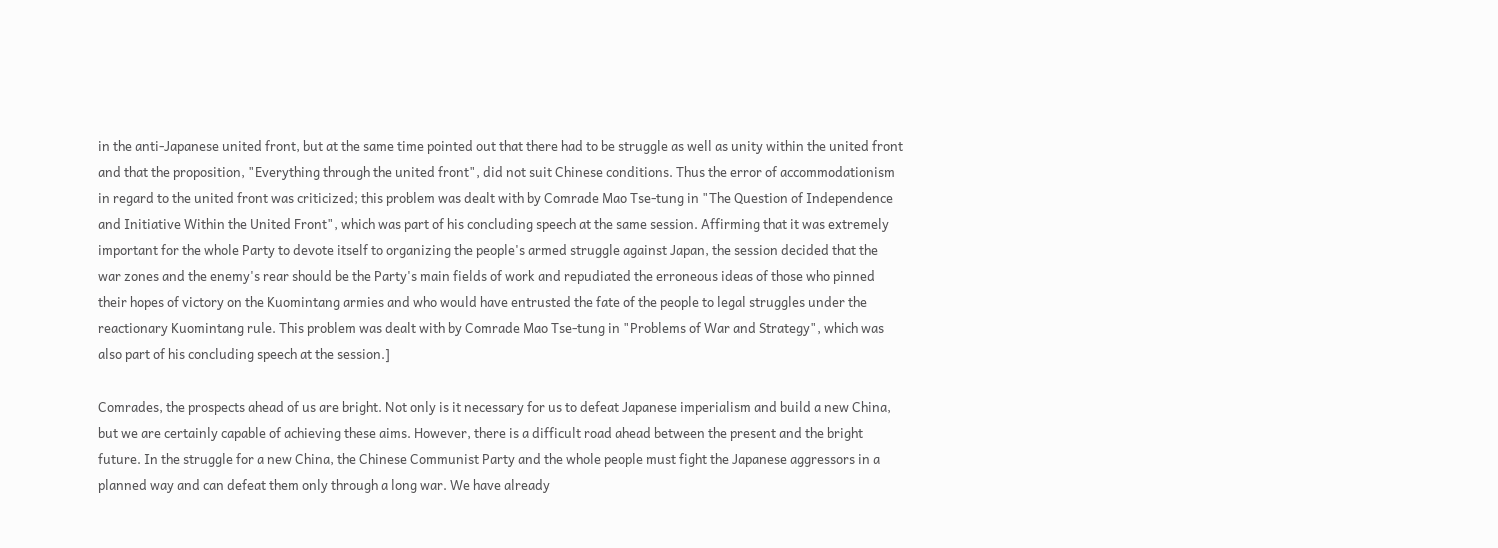in the anti-Japanese united front, but at the same time pointed out that there had to be struggle as well as unity within the united front and that the proposition, "Everything through the united front", did not suit Chinese conditions. Thus the error of accommodationism in regard to the united front was criticized; this problem was dealt with by Comrade Mao Tse-tung in "The Question of Independence and Initiative Within the United Front", which was part of his concluding speech at the same session. Affirming that it was extremely important for the whole Party to devote itself to organizing the people's armed struggle against Japan, the session decided that the war zones and the enemy's rear should be the Party's main fields of work and repudiated the erroneous ideas of those who pinned their hopes of victory on the Kuomintang armies and who would have entrusted the fate of the people to legal struggles under the reactionary Kuomintang rule. This problem was dealt with by Comrade Mao Tse-tung in "Problems of War and Strategy", which was also part of his concluding speech at the session.]

Comrades, the prospects ahead of us are bright. Not only is it necessary for us to defeat Japanese imperialism and build a new China, but we are certainly capable of achieving these aims. However, there is a difficult road ahead between the present and the bright future. In the struggle for a new China, the Chinese Communist Party and the whole people must fight the Japanese aggressors in a planned way and can defeat them only through a long war. We have already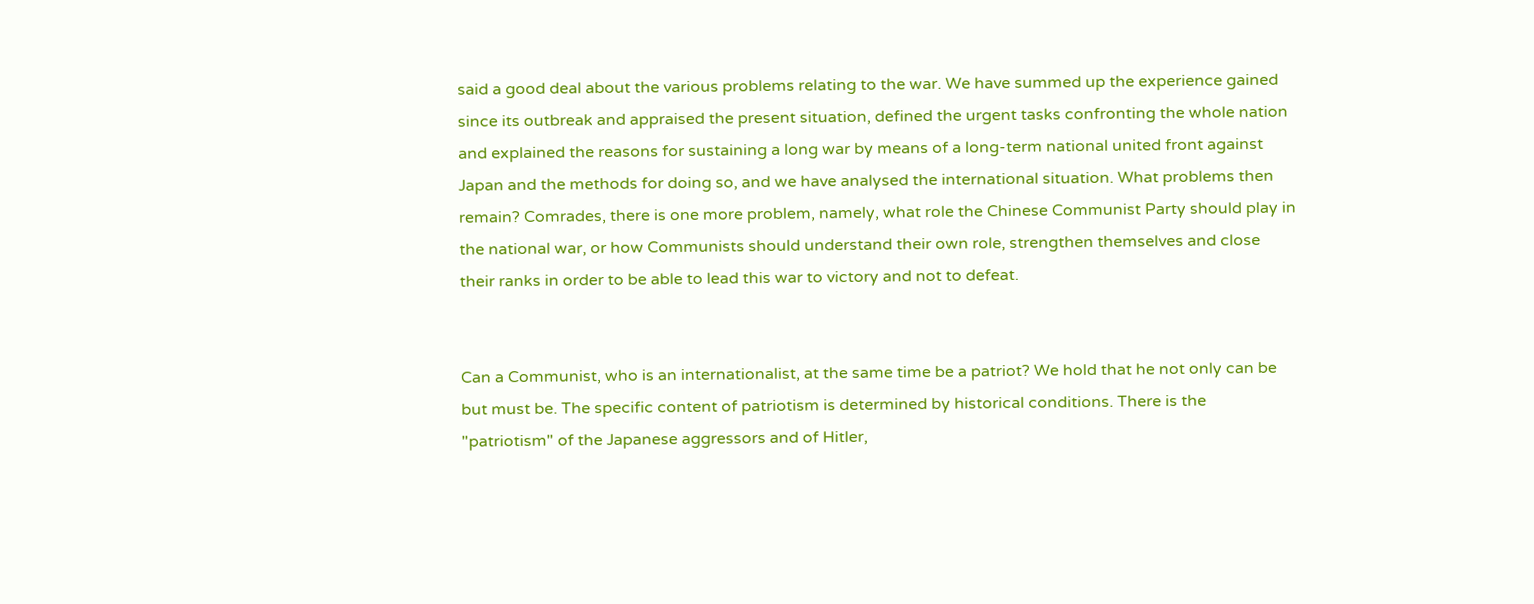said a good deal about the various problems relating to the war. We have summed up the experience gained since its outbreak and appraised the present situation, defined the urgent tasks confronting the whole nation and explained the reasons for sustaining a long war by means of a long-term national united front against Japan and the methods for doing so, and we have analysed the international situation. What problems then remain? Comrades, there is one more problem, namely, what role the Chinese Communist Party should play in the national war, or how Communists should understand their own role, strengthen themselves and close their ranks in order to be able to lead this war to victory and not to defeat.


Can a Communist, who is an internationalist, at the same time be a patriot? We hold that he not only can be but must be. The specific content of patriotism is determined by historical conditions. There is the "patriotism" of the Japanese aggressors and of Hitler,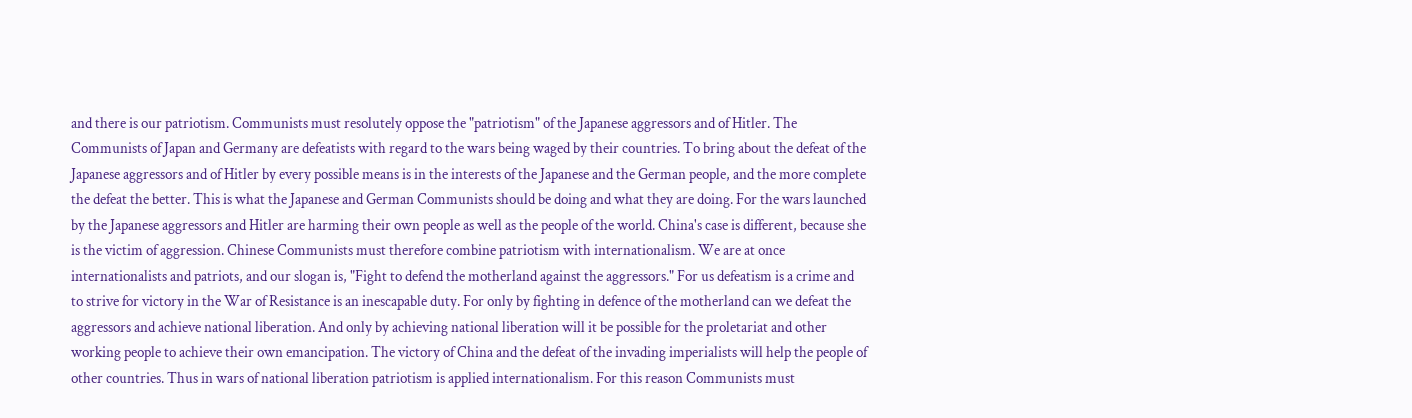and there is our patriotism. Communists must resolutely oppose the "patriotism" of the Japanese aggressors and of Hitler. The Communists of Japan and Germany are defeatists with regard to the wars being waged by their countries. To bring about the defeat of the Japanese aggressors and of Hitler by every possible means is in the interests of the Japanese and the German people, and the more complete the defeat the better. This is what the Japanese and German Communists should be doing and what they are doing. For the wars launched by the Japanese aggressors and Hitler are harming their own people as well as the people of the world. China's case is different, because she is the victim of aggression. Chinese Communists must therefore combine patriotism with internationalism. We are at once internationalists and patriots, and our slogan is, "Fight to defend the motherland against the aggressors." For us defeatism is a crime and to strive for victory in the War of Resistance is an inescapable duty. For only by fighting in defence of the motherland can we defeat the aggressors and achieve national liberation. And only by achieving national liberation will it be possible for the proletariat and other working people to achieve their own emancipation. The victory of China and the defeat of the invading imperialists will help the people of other countries. Thus in wars of national liberation patriotism is applied internationalism. For this reason Communists must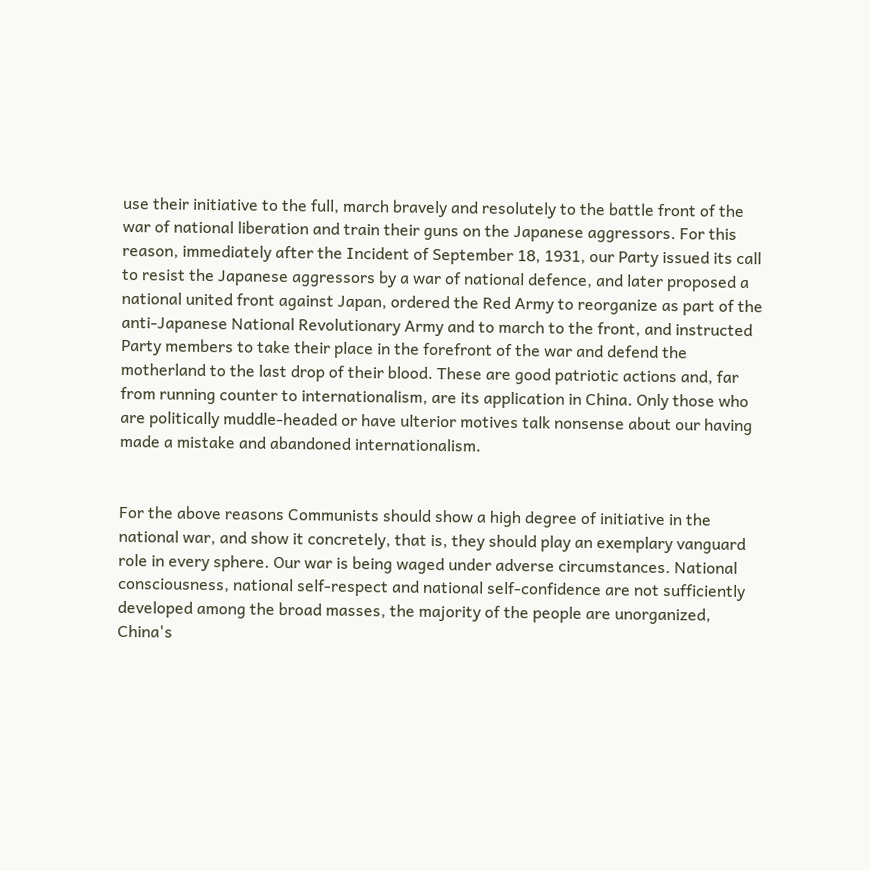use their initiative to the full, march bravely and resolutely to the battle front of the war of national liberation and train their guns on the Japanese aggressors. For this reason, immediately after the Incident of September 18, 1931, our Party issued its call to resist the Japanese aggressors by a war of national defence, and later proposed a national united front against Japan, ordered the Red Army to reorganize as part of the anti-Japanese National Revolutionary Army and to march to the front, and instructed Party members to take their place in the forefront of the war and defend the motherland to the last drop of their blood. These are good patriotic actions and, far from running counter to internationalism, are its application in China. Only those who are politically muddle-headed or have ulterior motives talk nonsense about our having made a mistake and abandoned internationalism.


For the above reasons Communists should show a high degree of initiative in the national war, and show it concretely, that is, they should play an exemplary vanguard role in every sphere. Our war is being waged under adverse circumstances. National consciousness, national self-respect and national self-confidence are not sufficiently developed among the broad masses, the majority of the people are unorganized, China's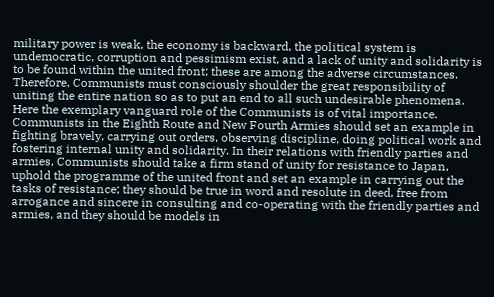military power is weak, the economy is backward, the political system is undemocratic, corruption and pessimism exist, and a lack of unity and solidarity is to be found within the united front; these are among the adverse circumstances. Therefore, Communists must consciously shoulder the great responsibility of uniting the entire nation so as to put an end to all such undesirable phenomena. Here the exemplary vanguard role of the Communists is of vital importance. Communists in the Eighth Route and New Fourth Armies should set an example in fighting bravely, carrying out orders, observing discipline, doing political work and fostering internal unity and solidarity. In their relations with friendly parties and armies, Communists should take a firm stand of unity for resistance to Japan, uphold the programme of the united front and set an example in carrying out the tasks of resistance; they should be true in word and resolute in deed, free from arrogance and sincere in consulting and co-operating with the friendly parties and armies, and they should be models in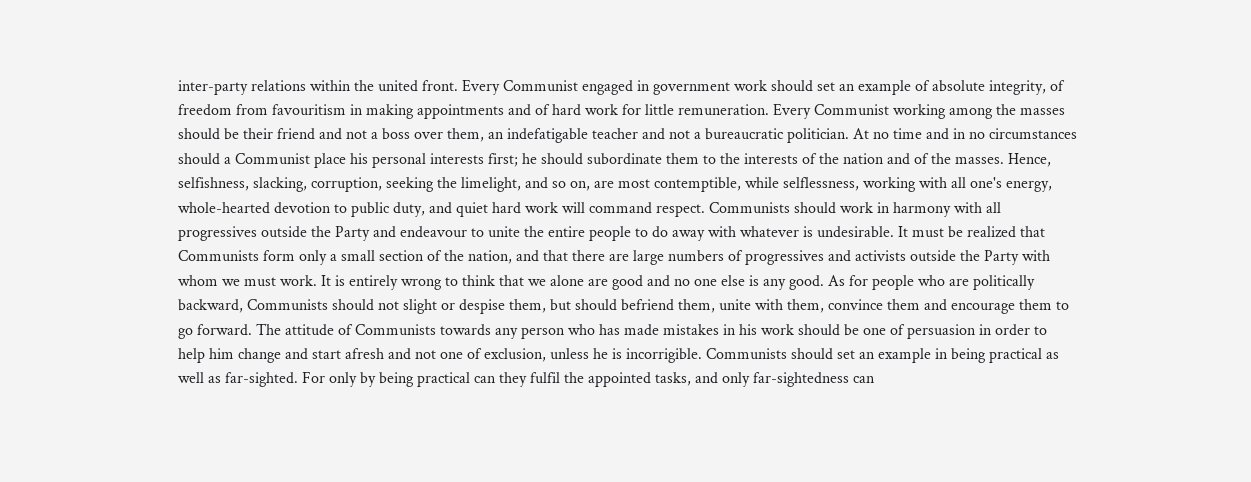inter-party relations within the united front. Every Communist engaged in government work should set an example of absolute integrity, of freedom from favouritism in making appointments and of hard work for little remuneration. Every Communist working among the masses should be their friend and not a boss over them, an indefatigable teacher and not a bureaucratic politician. At no time and in no circumstances should a Communist place his personal interests first; he should subordinate them to the interests of the nation and of the masses. Hence, selfishness, slacking, corruption, seeking the limelight, and so on, are most contemptible, while selflessness, working with all one's energy, whole-hearted devotion to public duty, and quiet hard work will command respect. Communists should work in harmony with all progressives outside the Party and endeavour to unite the entire people to do away with whatever is undesirable. It must be realized that Communists form only a small section of the nation, and that there are large numbers of progressives and activists outside the Party with whom we must work. It is entirely wrong to think that we alone are good and no one else is any good. As for people who are politically backward, Communists should not slight or despise them, but should befriend them, unite with them, convince them and encourage them to go forward. The attitude of Communists towards any person who has made mistakes in his work should be one of persuasion in order to help him change and start afresh and not one of exclusion, unless he is incorrigible. Communists should set an example in being practical as well as far-sighted. For only by being practical can they fulfil the appointed tasks, and only far-sightedness can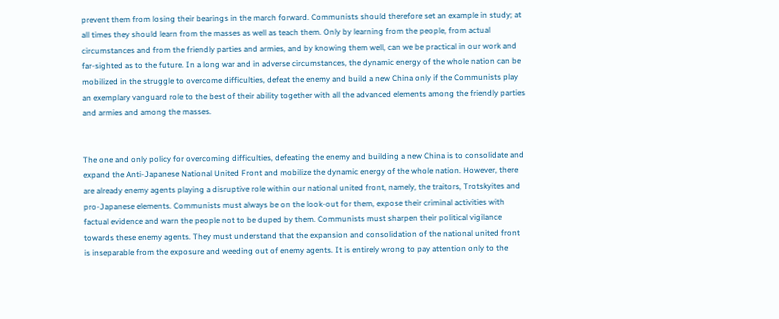prevent them from losing their bearings in the march forward. Communists should therefore set an example in study; at all times they should learn from the masses as well as teach them. Only by learning from the people, from actual circumstances and from the friendly parties and armies, and by knowing them well, can we be practical in our work and far-sighted as to the future. In a long war and in adverse circumstances, the dynamic energy of the whole nation can be mobilized in the struggle to overcome difficulties, defeat the enemy and build a new China only if the Communists play an exemplary vanguard role to the best of their ability together with all the advanced elements among the friendly parties and armies and among the masses.


The one and only policy for overcoming difficulties, defeating the enemy and building a new China is to consolidate and expand the Anti-Japanese National United Front and mobilize the dynamic energy of the whole nation. However, there are already enemy agents playing a disruptive role within our national united front, namely, the traitors, Trotskyites and pro-Japanese elements. Communists must always be on the look-out for them, expose their criminal activities with factual evidence and warn the people not to be duped by them. Communists must sharpen their political vigilance towards these enemy agents. They must understand that the expansion and consolidation of the national united front is inseparable from the exposure and weeding out of enemy agents. It is entirely wrong to pay attention only to the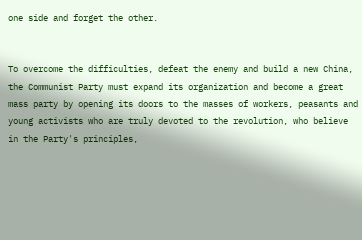one side and forget the other.


To overcome the difficulties, defeat the enemy and build a new China, the Communist Party must expand its organization and become a great mass party by opening its doors to the masses of workers, peasants and young activists who are truly devoted to the revolution, who believe in the Party's principles,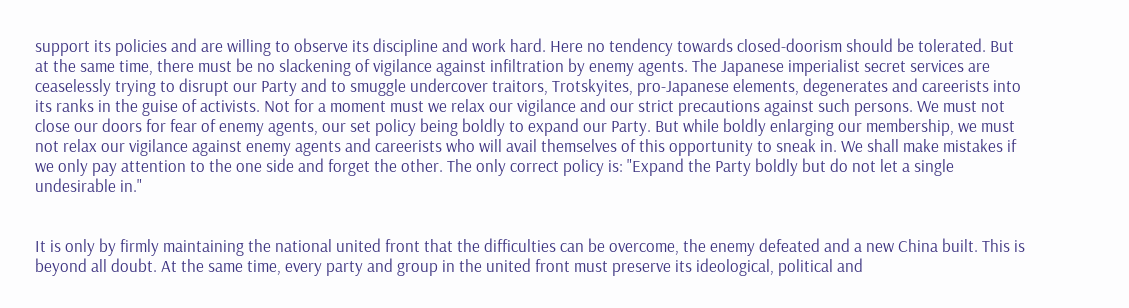support its policies and are willing to observe its discipline and work hard. Here no tendency towards closed-doorism should be tolerated. But at the same time, there must be no slackening of vigilance against infiltration by enemy agents. The Japanese imperialist secret services are ceaselessly trying to disrupt our Party and to smuggle undercover traitors, Trotskyites, pro-Japanese elements, degenerates and careerists into its ranks in the guise of activists. Not for a moment must we relax our vigilance and our strict precautions against such persons. We must not close our doors for fear of enemy agents, our set policy being boldly to expand our Party. But while boldly enlarging our membership, we must not relax our vigilance against enemy agents and careerists who will avail themselves of this opportunity to sneak in. We shall make mistakes if we only pay attention to the one side and forget the other. The only correct policy is: "Expand the Party boldly but do not let a single undesirable in."


It is only by firmly maintaining the national united front that the difficulties can be overcome, the enemy defeated and a new China built. This is beyond all doubt. At the same time, every party and group in the united front must preserve its ideological, political and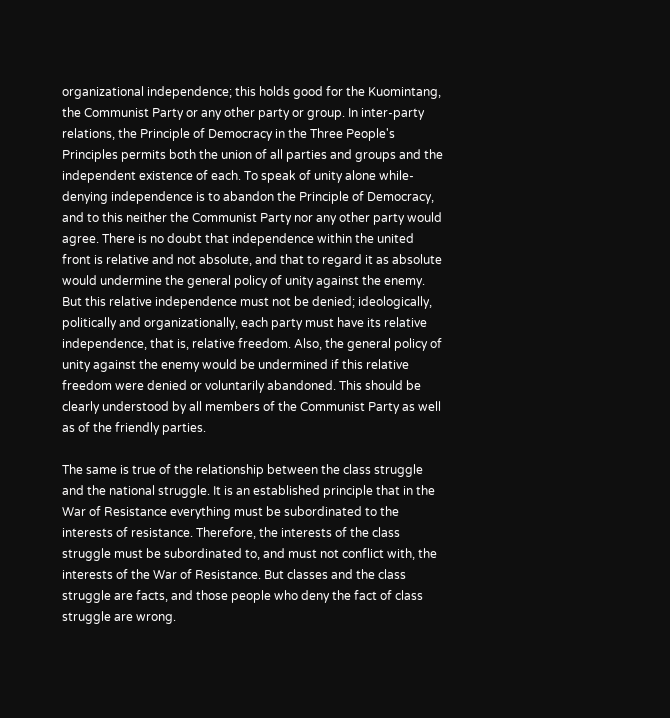organizational independence; this holds good for the Kuomintang, the Communist Party or any other party or group. In inter-party relations, the Principle of Democracy in the Three People's Principles permits both the union of all parties and groups and the independent existence of each. To speak of unity alone while-denying independence is to abandon the Principle of Democracy, and to this neither the Communist Party nor any other party would agree. There is no doubt that independence within the united front is relative and not absolute, and that to regard it as absolute would undermine the general policy of unity against the enemy. But this relative independence must not be denied; ideologically, politically and organizationally, each party must have its relative independence, that is, relative freedom. Also, the general policy of unity against the enemy would be undermined if this relative freedom were denied or voluntarily abandoned. This should be clearly understood by all members of the Communist Party as well as of the friendly parties.

The same is true of the relationship between the class struggle and the national struggle. It is an established principle that in the War of Resistance everything must be subordinated to the interests of resistance. Therefore, the interests of the class struggle must be subordinated to, and must not conflict with, the interests of the War of Resistance. But classes and the class struggle are facts, and those people who deny the fact of class struggle are wrong.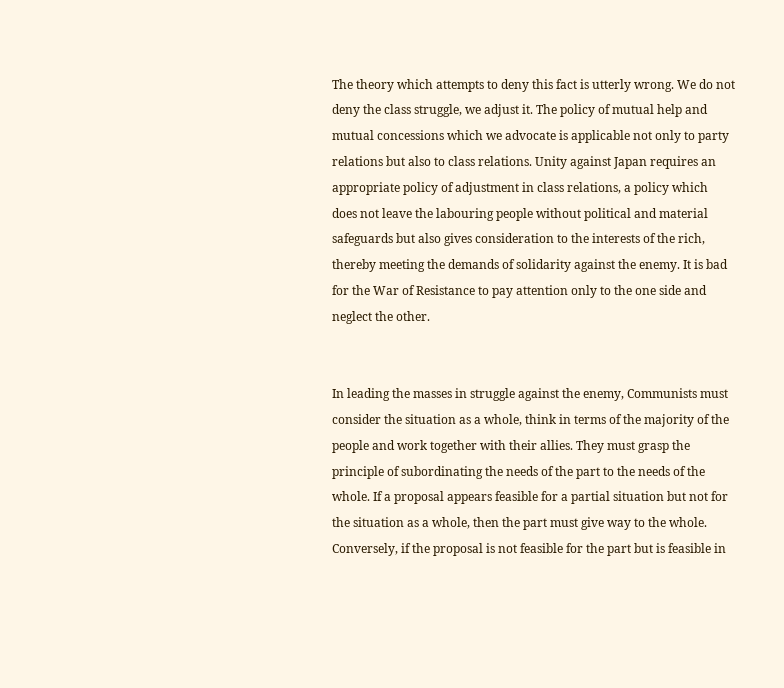The theory which attempts to deny this fact is utterly wrong. We do not deny the class struggle, we adjust it. The policy of mutual help and mutual concessions which we advocate is applicable not only to party relations but also to class relations. Unity against Japan requires an appropriate policy of adjustment in class relations, a policy which does not leave the labouring people without political and material safeguards but also gives consideration to the interests of the rich, thereby meeting the demands of solidarity against the enemy. It is bad for the War of Resistance to pay attention only to the one side and neglect the other.


In leading the masses in struggle against the enemy, Communists must consider the situation as a whole, think in terms of the majority of the people and work together with their allies. They must grasp the principle of subordinating the needs of the part to the needs of the whole. If a proposal appears feasible for a partial situation but not for the situation as a whole, then the part must give way to the whole. Conversely, if the proposal is not feasible for the part but is feasible in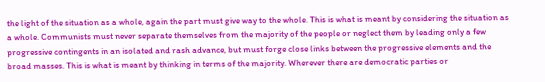the light of the situation as a whole, again the part must give way to the whole. This is what is meant by considering the situation as a whole. Communists must never separate themselves from the majority of the people or neglect them by leading only a few progressive contingents in an isolated and rash advance, but must forge close links between the progressive elements and the broad masses. This is what is meant by thinking in terms of the majority. Wherever there are democratic parties or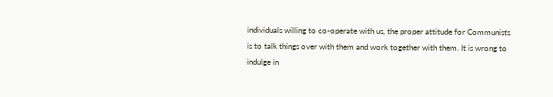individuals willing to co-operate with us, the proper attitude for Communists is to talk things over with them and work together with them. It is wrong to indulge in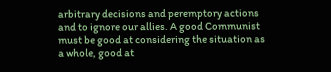arbitrary decisions and peremptory actions and to ignore our allies. A good Communist must be good at considering the situation as a whole, good at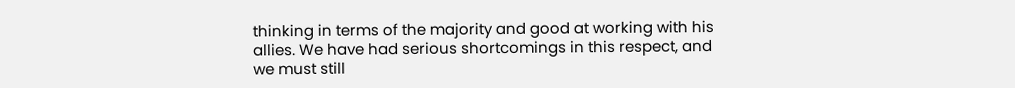thinking in terms of the majority and good at working with his allies. We have had serious shortcomings in this respect, and we must still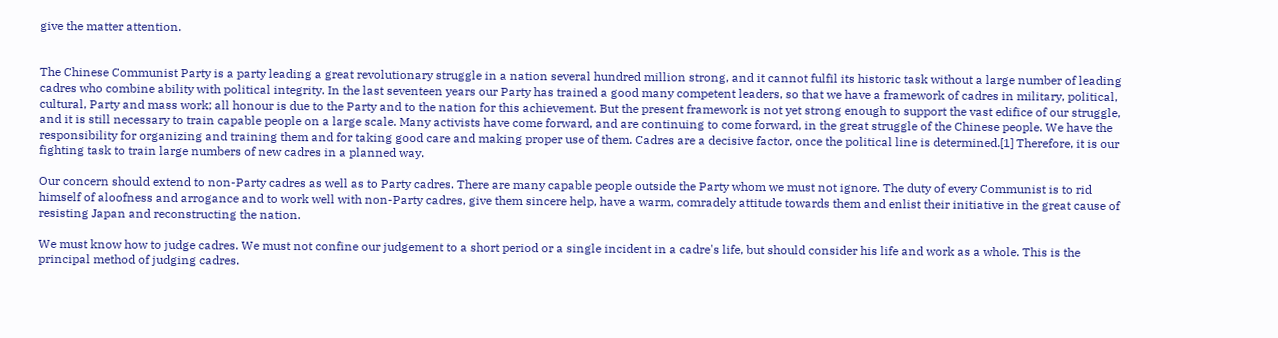give the matter attention.


The Chinese Communist Party is a party leading a great revolutionary struggle in a nation several hundred million strong, and it cannot fulfil its historic task without a large number of leading cadres who combine ability with political integrity. In the last seventeen years our Party has trained a good many competent leaders, so that we have a framework of cadres in military, political, cultural, Party and mass work; all honour is due to the Party and to the nation for this achievement. But the present framework is not yet strong enough to support the vast edifice of our struggle, and it is still necessary to train capable people on a large scale. Many activists have come forward, and are continuing to come forward, in the great struggle of the Chinese people. We have the responsibility for organizing and training them and for taking good care and making proper use of them. Cadres are a decisive factor, once the political line is determined.[1] Therefore, it is our fighting task to train large numbers of new cadres in a planned way.

Our concern should extend to non-Party cadres as well as to Party cadres. There are many capable people outside the Party whom we must not ignore. The duty of every Communist is to rid himself of aloofness and arrogance and to work well with non-Party cadres, give them sincere help, have a warm, comradely attitude towards them and enlist their initiative in the great cause of resisting Japan and reconstructing the nation.

We must know how to judge cadres. We must not confine our judgement to a short period or a single incident in a cadre's life, but should consider his life and work as a whole. This is the principal method of judging cadres.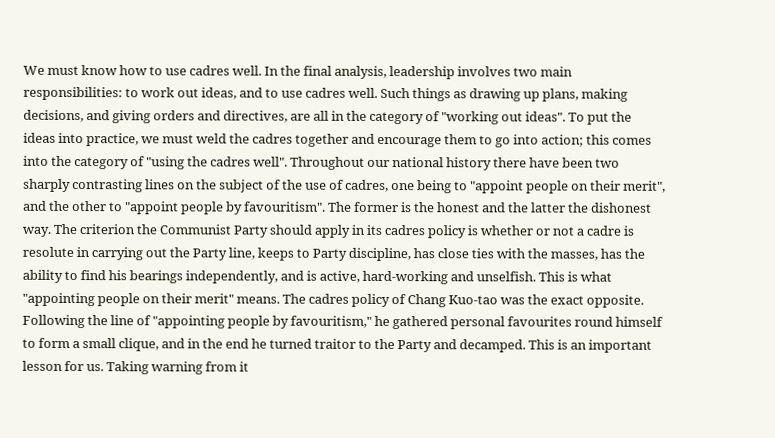We must know how to use cadres well. In the final analysis, leadership involves two main responsibilities: to work out ideas, and to use cadres well. Such things as drawing up plans, making decisions, and giving orders and directives, are all in the category of "working out ideas". To put the ideas into practice, we must weld the cadres together and encourage them to go into action; this comes into the category of "using the cadres well". Throughout our national history there have been two sharply contrasting lines on the subject of the use of cadres, one being to "appoint people on their merit", and the other to "appoint people by favouritism". The former is the honest and the latter the dishonest way. The criterion the Communist Party should apply in its cadres policy is whether or not a cadre is resolute in carrying out the Party line, keeps to Party discipline, has close ties with the masses, has the ability to find his bearings independently, and is active, hard-working and unselfish. This is what "appointing people on their merit" means. The cadres policy of Chang Kuo-tao was the exact opposite. Following the line of "appointing people by favouritism," he gathered personal favourites round himself to form a small clique, and in the end he turned traitor to the Party and decamped. This is an important lesson for us. Taking warning from it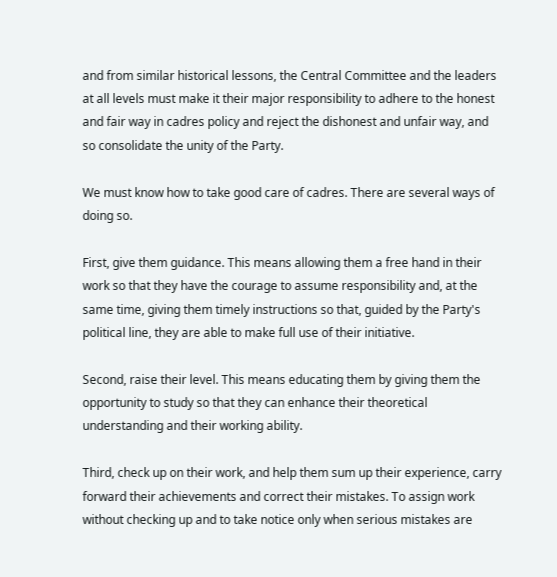and from similar historical lessons, the Central Committee and the leaders at all levels must make it their major responsibility to adhere to the honest and fair way in cadres policy and reject the dishonest and unfair way, and so consolidate the unity of the Party.

We must know how to take good care of cadres. There are several ways of doing so.

First, give them guidance. This means allowing them a free hand in their work so that they have the courage to assume responsibility and, at the same time, giving them timely instructions so that, guided by the Party's political line, they are able to make full use of their initiative.

Second, raise their level. This means educating them by giving them the opportunity to study so that they can enhance their theoretical understanding and their working ability.

Third, check up on their work, and help them sum up their experience, carry forward their achievements and correct their mistakes. To assign work without checking up and to take notice only when serious mistakes are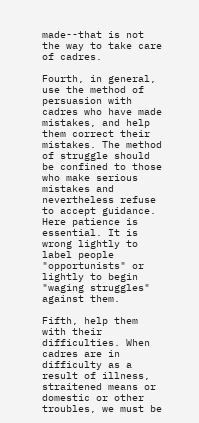made--that is not the way to take care of cadres.

Fourth, in general, use the method of persuasion with cadres who have made mistakes, and help them correct their mistakes. The method of struggle should be confined to those who make serious mistakes and nevertheless refuse to accept guidance. Here patience is essential. It is wrong lightly to label people "opportunists" or lightly to begin "waging struggles" against them.

Fifth, help them with their difficulties. When cadres are in difficulty as a result of illness, straitened means or domestic or other troubles, we must be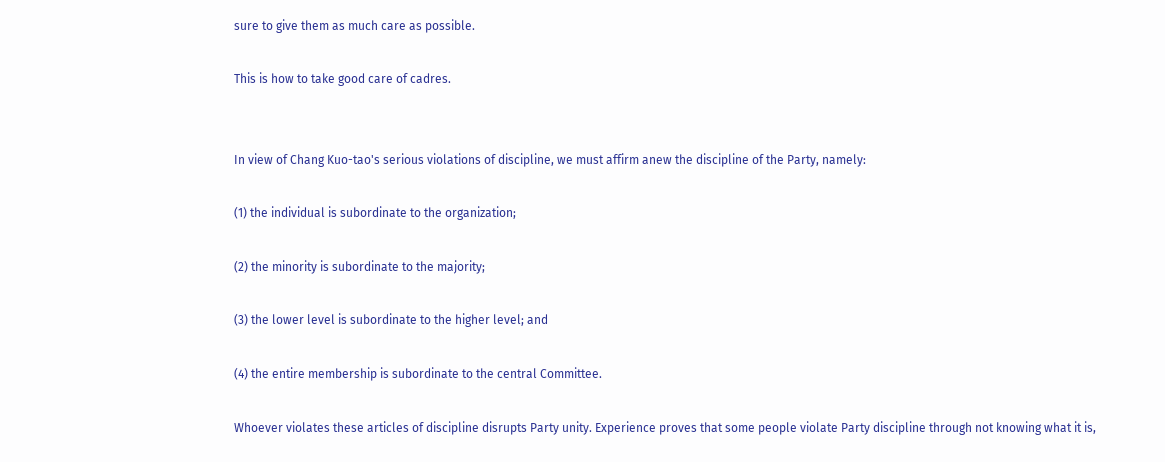sure to give them as much care as possible.

This is how to take good care of cadres.


In view of Chang Kuo-tao's serious violations of discipline, we must affirm anew the discipline of the Party, namely:

(1) the individual is subordinate to the organization;

(2) the minority is subordinate to the majority;

(3) the lower level is subordinate to the higher level; and

(4) the entire membership is subordinate to the central Committee.

Whoever violates these articles of discipline disrupts Party unity. Experience proves that some people violate Party discipline through not knowing what it is,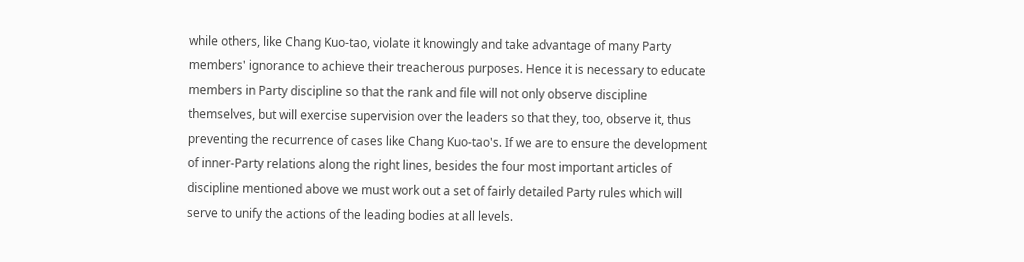while others, like Chang Kuo-tao, violate it knowingly and take advantage of many Party members' ignorance to achieve their treacherous purposes. Hence it is necessary to educate members in Party discipline so that the rank and file will not only observe discipline themselves, but will exercise supervision over the leaders so that they, too, observe it, thus preventing the recurrence of cases like Chang Kuo-tao's. If we are to ensure the development of inner-Party relations along the right lines, besides the four most important articles of discipline mentioned above we must work out a set of fairly detailed Party rules which will serve to unify the actions of the leading bodies at all levels.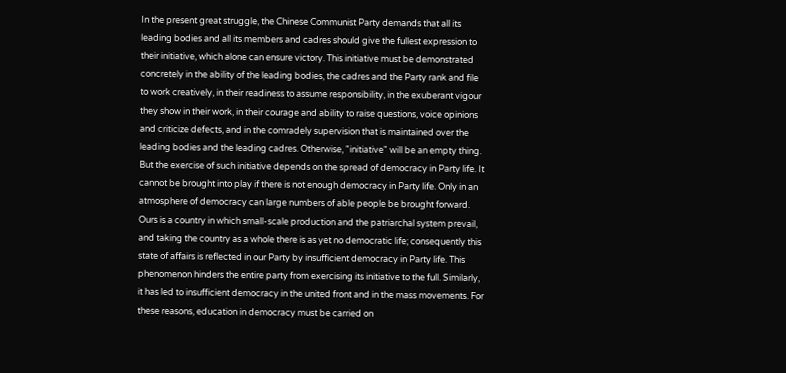In the present great struggle, the Chinese Communist Party demands that all its leading bodies and all its members and cadres should give the fullest expression to their initiative, which alone can ensure victory. This initiative must be demonstrated concretely in the ability of the leading bodies, the cadres and the Party rank and file to work creatively, in their readiness to assume responsibility, in the exuberant vigour they show in their work, in their courage and ability to raise questions, voice opinions and criticize defects, and in the comradely supervision that is maintained over the leading bodies and the leading cadres. Otherwise, "initiative" will be an empty thing. But the exercise of such initiative depends on the spread of democracy in Party life. It cannot be brought into play if there is not enough democracy in Party life. Only in an atmosphere of democracy can large numbers of able people be brought forward. Ours is a country in which small-scale production and the patriarchal system prevail, and taking the country as a whole there is as yet no democratic life; consequently this state of affairs is reflected in our Party by insufficient democracy in Party life. This phenomenon hinders the entire party from exercising its initiative to the full. Similarly, it has led to insufficient democracy in the united front and in the mass movements. For these reasons, education in democracy must be carried on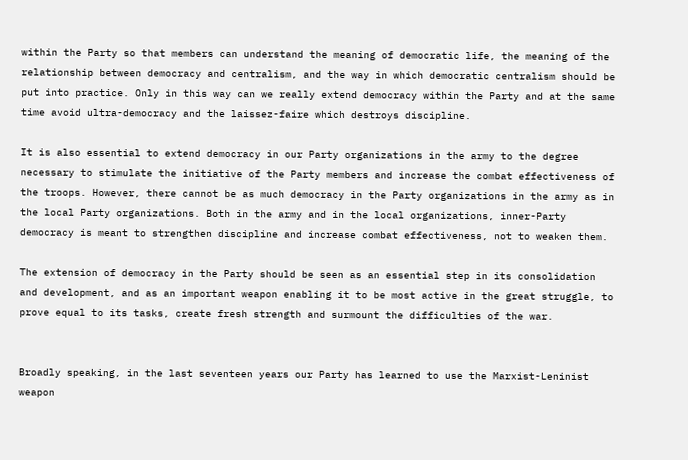within the Party so that members can understand the meaning of democratic life, the meaning of the relationship between democracy and centralism, and the way in which democratic centralism should be put into practice. Only in this way can we really extend democracy within the Party and at the same time avoid ultra-democracy and the laissez-faire which destroys discipline.

It is also essential to extend democracy in our Party organizations in the army to the degree necessary to stimulate the initiative of the Party members and increase the combat effectiveness of the troops. However, there cannot be as much democracy in the Party organizations in the army as in the local Party organizations. Both in the army and in the local organizations, inner-Party democracy is meant to strengthen discipline and increase combat effectiveness, not to weaken them.

The extension of democracy in the Party should be seen as an essential step in its consolidation and development, and as an important weapon enabling it to be most active in the great struggle, to prove equal to its tasks, create fresh strength and surmount the difficulties of the war.


Broadly speaking, in the last seventeen years our Party has learned to use the Marxist-Leninist weapon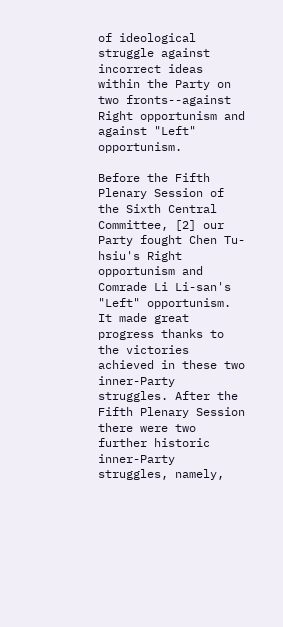of ideological struggle against incorrect ideas within the Party on two fronts--against Right opportunism and against "Left" opportunism.

Before the Fifth Plenary Session of the Sixth Central Committee, [2] our Party fought Chen Tu-hsiu's Right opportunism and Comrade Li Li-san's "Left" opportunism. It made great progress thanks to the victories achieved in these two inner-Party struggles. After the Fifth Plenary Session there were two further historic inner-Party struggles, namely,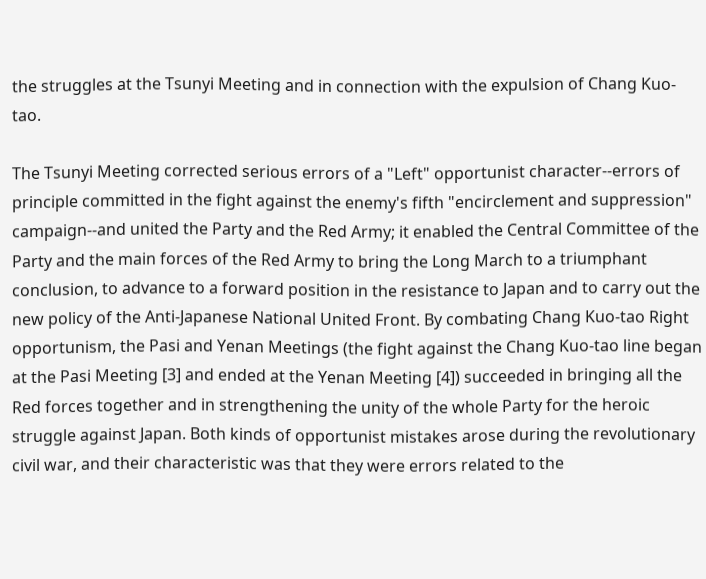the struggles at the Tsunyi Meeting and in connection with the expulsion of Chang Kuo-tao.

The Tsunyi Meeting corrected serious errors of a "Left" opportunist character--errors of principle committed in the fight against the enemy's fifth "encirclement and suppression" campaign--and united the Party and the Red Army; it enabled the Central Committee of the Party and the main forces of the Red Army to bring the Long March to a triumphant conclusion, to advance to a forward position in the resistance to Japan and to carry out the new policy of the Anti-Japanese National United Front. By combating Chang Kuo-tao Right opportunism, the Pasi and Yenan Meetings (the fight against the Chang Kuo-tao line began at the Pasi Meeting [3] and ended at the Yenan Meeting [4]) succeeded in bringing all the Red forces together and in strengthening the unity of the whole Party for the heroic struggle against Japan. Both kinds of opportunist mistakes arose during the revolutionary civil war, and their characteristic was that they were errors related to the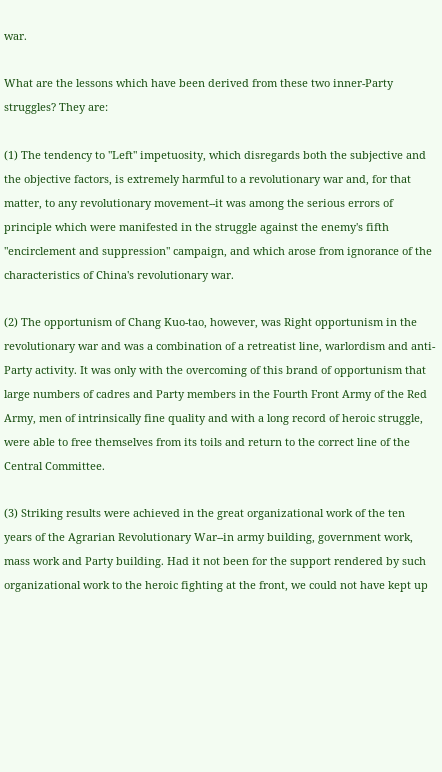war.

What are the lessons which have been derived from these two inner-Party struggles? They are:

(1) The tendency to "Left" impetuosity, which disregards both the subjective and the objective factors, is extremely harmful to a revolutionary war and, for that matter, to any revolutionary movement--it was among the serious errors of principle which were manifested in the struggle against the enemy's fifth "encirclement and suppression" campaign, and which arose from ignorance of the characteristics of China's revolutionary war.

(2) The opportunism of Chang Kuo-tao, however, was Right opportunism in the revolutionary war and was a combination of a retreatist line, warlordism and anti-Party activity. It was only with the overcoming of this brand of opportunism that large numbers of cadres and Party members in the Fourth Front Army of the Red Army, men of intrinsically fine quality and with a long record of heroic struggle, were able to free themselves from its toils and return to the correct line of the Central Committee.

(3) Striking results were achieved in the great organizational work of the ten years of the Agrarian Revolutionary War--in army building, government work, mass work and Party building. Had it not been for the support rendered by such organizational work to the heroic fighting at the front, we could not have kept up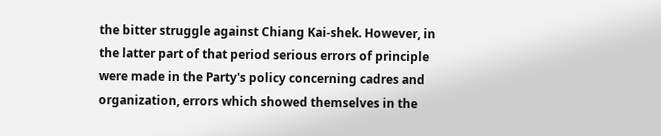the bitter struggle against Chiang Kai-shek. However, in the latter part of that period serious errors of principle were made in the Party's policy concerning cadres and organization, errors which showed themselves in the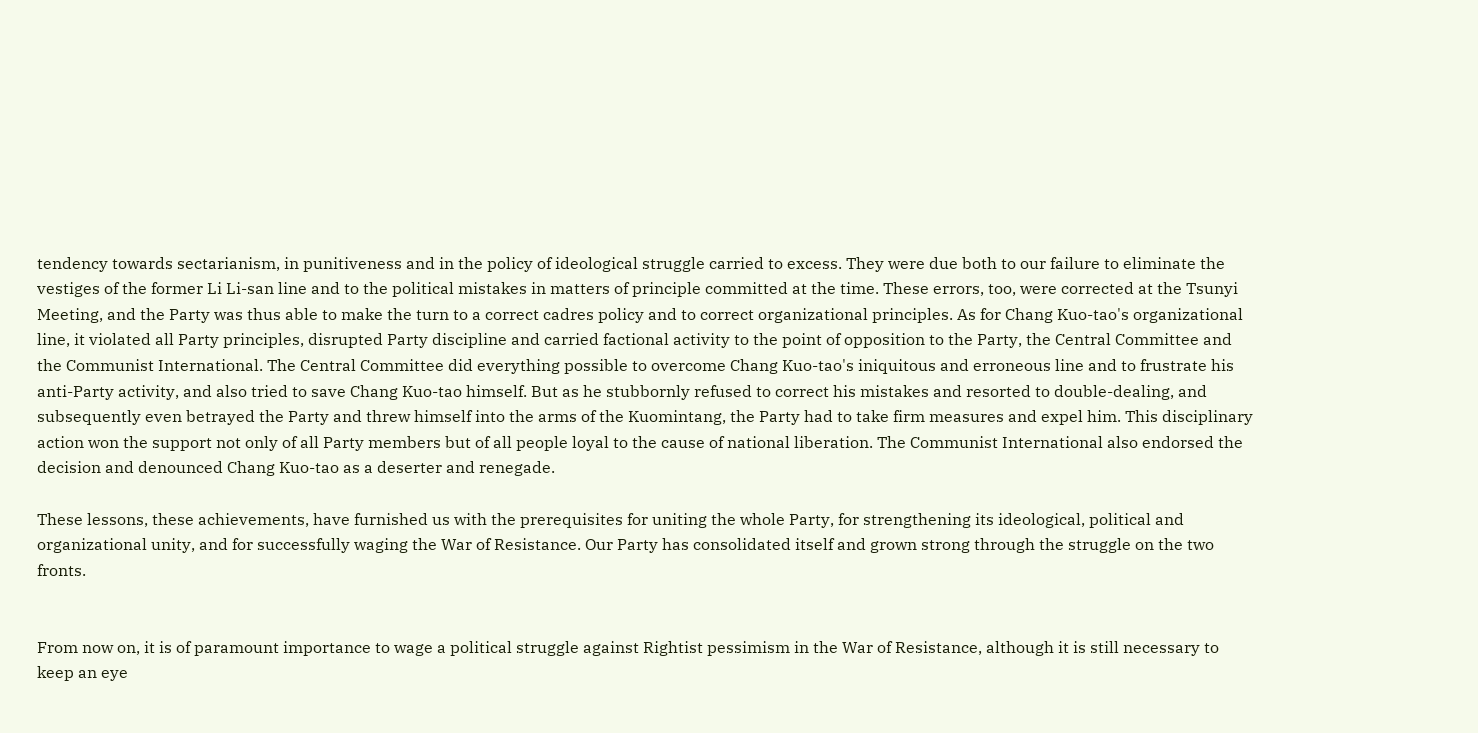tendency towards sectarianism, in punitiveness and in the policy of ideological struggle carried to excess. They were due both to our failure to eliminate the vestiges of the former Li Li-san line and to the political mistakes in matters of principle committed at the time. These errors, too, were corrected at the Tsunyi Meeting, and the Party was thus able to make the turn to a correct cadres policy and to correct organizational principles. As for Chang Kuo-tao's organizational line, it violated all Party principles, disrupted Party discipline and carried factional activity to the point of opposition to the Party, the Central Committee and the Communist International. The Central Committee did everything possible to overcome Chang Kuo-tao's iniquitous and erroneous line and to frustrate his anti-Party activity, and also tried to save Chang Kuo-tao himself. But as he stubbornly refused to correct his mistakes and resorted to double-dealing, and subsequently even betrayed the Party and threw himself into the arms of the Kuomintang, the Party had to take firm measures and expel him. This disciplinary action won the support not only of all Party members but of all people loyal to the cause of national liberation. The Communist International also endorsed the decision and denounced Chang Kuo-tao as a deserter and renegade.

These lessons, these achievements, have furnished us with the prerequisites for uniting the whole Party, for strengthening its ideological, political and organizational unity, and for successfully waging the War of Resistance. Our Party has consolidated itself and grown strong through the struggle on the two fronts.


From now on, it is of paramount importance to wage a political struggle against Rightist pessimism in the War of Resistance, although it is still necessary to keep an eye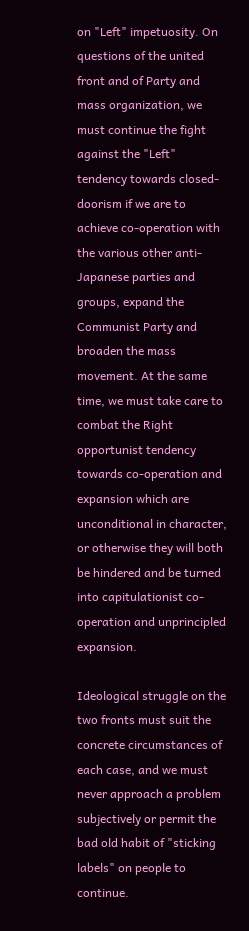on "Left" impetuosity. On questions of the united front and of Party and mass organization, we must continue the fight against the "Left" tendency towards closed-doorism if we are to achieve co-operation with the various other anti-Japanese parties and groups, expand the Communist Party and broaden the mass movement. At the same time, we must take care to combat the Right opportunist tendency towards co-operation and expansion which are unconditional in character, or otherwise they will both be hindered and be turned into capitulationist co-operation and unprincipled expansion.

Ideological struggle on the two fronts must suit the concrete circumstances of each case, and we must never approach a problem subjectively or permit the bad old habit of "sticking labels" on people to continue.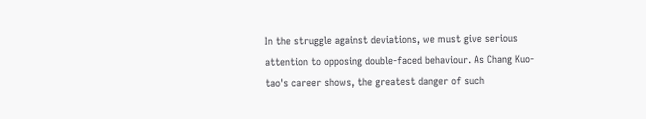In the struggle against deviations, we must give serious attention to opposing double-faced behaviour. As Chang Kuo-tao's career shows, the greatest danger of such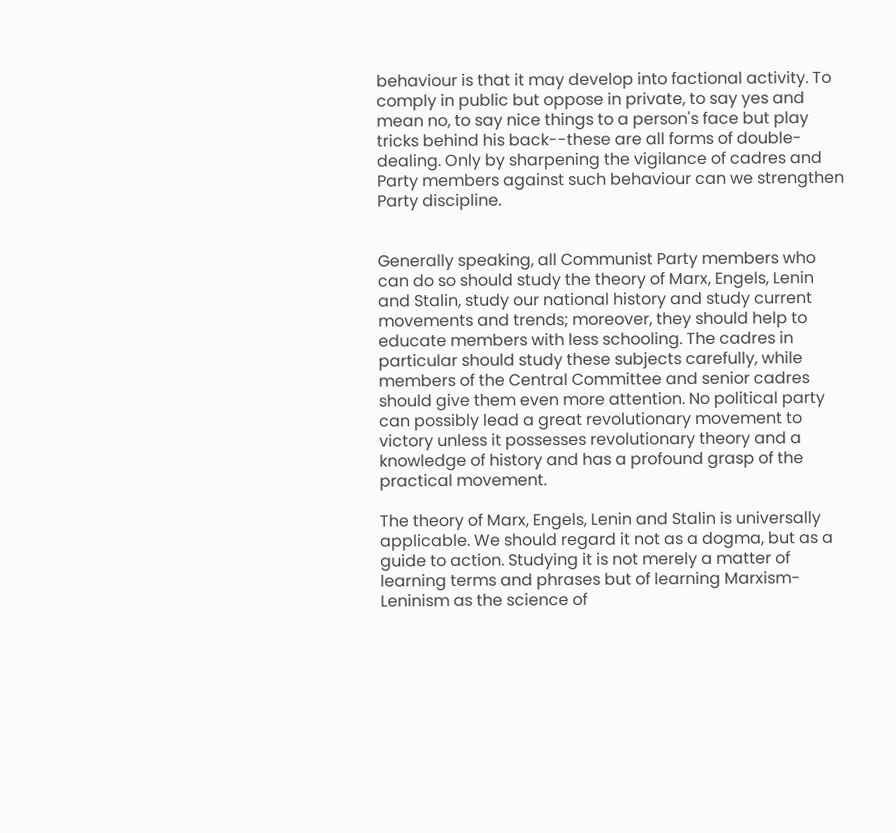behaviour is that it may develop into factional activity. To comply in public but oppose in private, to say yes and mean no, to say nice things to a person's face but play tricks behind his back--these are all forms of double-dealing. Only by sharpening the vigilance of cadres and Party members against such behaviour can we strengthen Party discipline.


Generally speaking, all Communist Party members who can do so should study the theory of Marx, Engels, Lenin and Stalin, study our national history and study current movements and trends; moreover, they should help to educate members with less schooling. The cadres in particular should study these subjects carefully, while members of the Central Committee and senior cadres should give them even more attention. No political party can possibly lead a great revolutionary movement to victory unless it possesses revolutionary theory and a knowledge of history and has a profound grasp of the practical movement.

The theory of Marx, Engels, Lenin and Stalin is universally applicable. We should regard it not as a dogma, but as a guide to action. Studying it is not merely a matter of learning terms and phrases but of learning Marxism-Leninism as the science of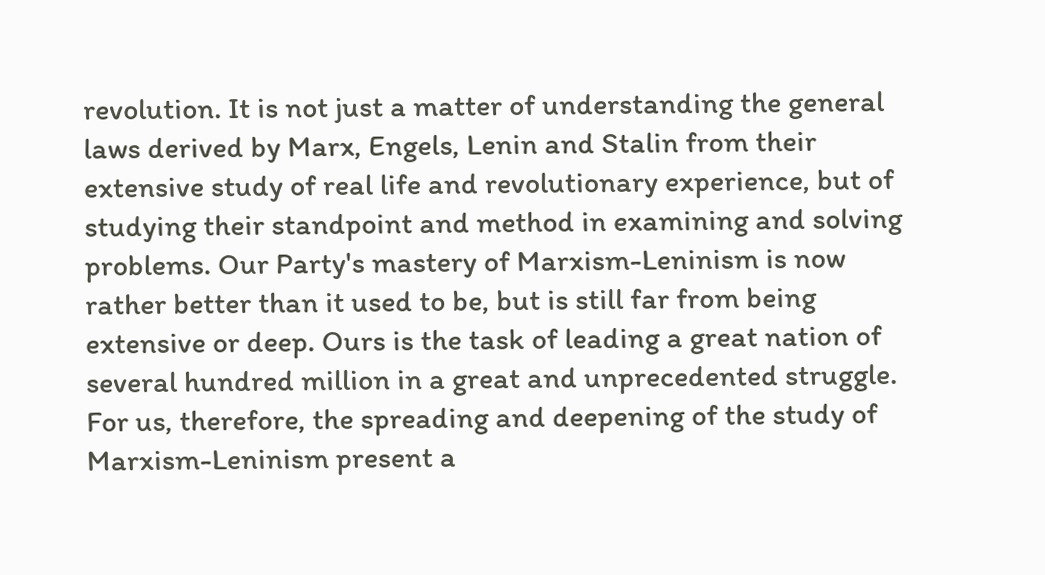revolution. It is not just a matter of understanding the general laws derived by Marx, Engels, Lenin and Stalin from their extensive study of real life and revolutionary experience, but of studying their standpoint and method in examining and solving problems. Our Party's mastery of Marxism-Leninism is now rather better than it used to be, but is still far from being extensive or deep. Ours is the task of leading a great nation of several hundred million in a great and unprecedented struggle. For us, therefore, the spreading and deepening of the study of Marxism-Leninism present a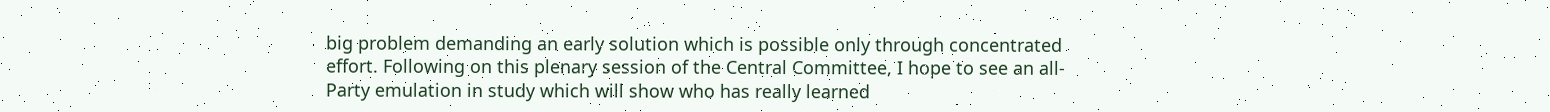big problem demanding an early solution which is possible only through concentrated effort. Following on this plenary session of the Central Committee, I hope to see an all-Party emulation in study which will show who has really learned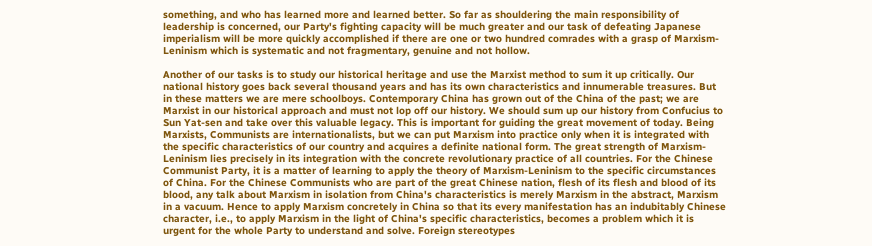something, and who has learned more and learned better. So far as shouldering the main responsibility of leadership is concerned, our Party's fighting capacity will be much greater and our task of defeating Japanese imperialism will be more quickly accomplished if there are one or two hundred comrades with a grasp of Marxism-Leninism which is systematic and not fragmentary, genuine and not hollow.

Another of our tasks is to study our historical heritage and use the Marxist method to sum it up critically. Our national history goes back several thousand years and has its own characteristics and innumerable treasures. But in these matters we are mere schoolboys. Contemporary China has grown out of the China of the past; we are Marxist in our historical approach and must not lop off our history. We should sum up our history from Confucius to Sun Yat-sen and take over this valuable legacy. This is important for guiding the great movement of today. Being Marxists, Communists are internationalists, but we can put Marxism into practice only when it is integrated with the specific characteristics of our country and acquires a definite national form. The great strength of Marxism-Leninism lies precisely in its integration with the concrete revolutionary practice of all countries. For the Chinese Communist Party, it is a matter of learning to apply the theory of Marxism-Leninism to the specific circumstances of China. For the Chinese Communists who are part of the great Chinese nation, flesh of its flesh and blood of its blood, any talk about Marxism in isolation from China's characteristics is merely Marxism in the abstract, Marxism in a vacuum. Hence to apply Marxism concretely in China so that its every manifestation has an indubitably Chinese character, i.e., to apply Marxism in the light of China's specific characteristics, becomes a problem which it is urgent for the whole Party to understand and solve. Foreign stereotypes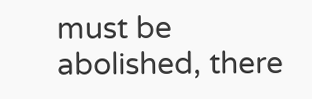must be abolished, there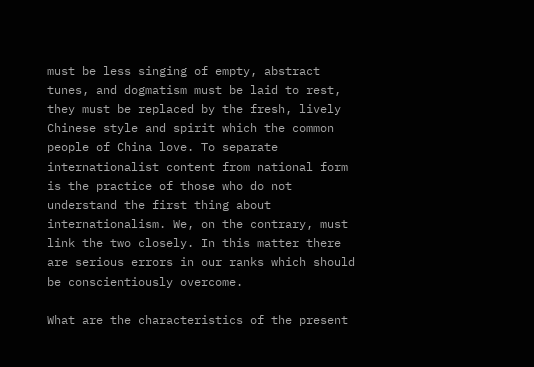must be less singing of empty, abstract tunes, and dogmatism must be laid to rest, they must be replaced by the fresh, lively Chinese style and spirit which the common people of China love. To separate internationalist content from national form is the practice of those who do not understand the first thing about internationalism. We, on the contrary, must link the two closely. In this matter there are serious errors in our ranks which should be conscientiously overcome.

What are the characteristics of the present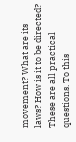movement? What are its laws? How is it to be directed? These are all practical questions. To this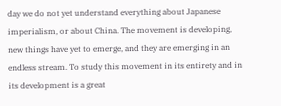day we do not yet understand everything about Japanese imperialism, or about China. The movement is developing, new things have yet to emerge, and they are emerging in an endless stream. To study this movement in its entirety and in its development is a great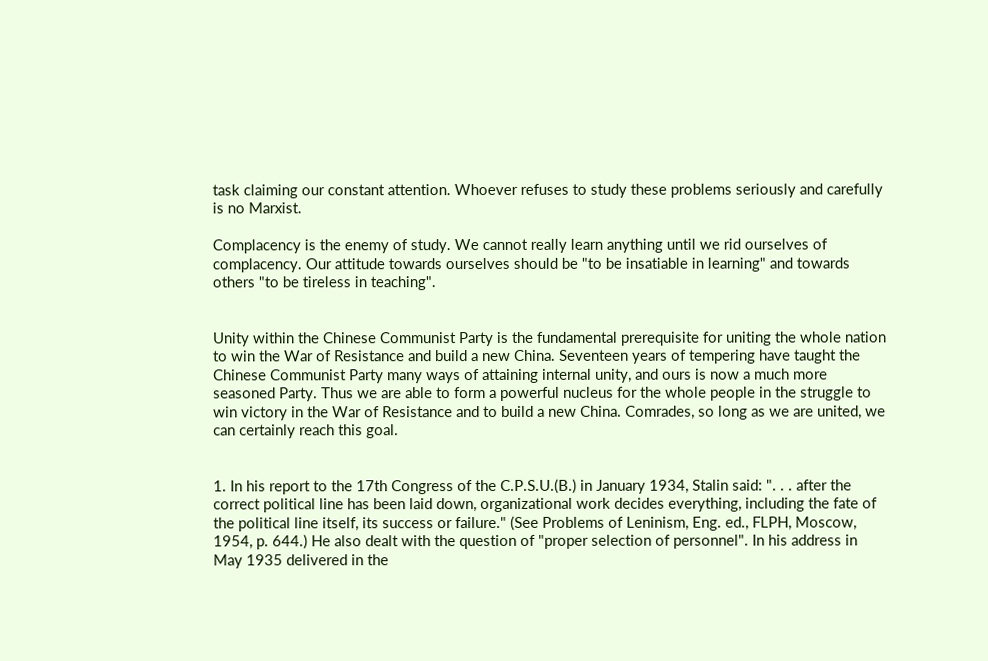task claiming our constant attention. Whoever refuses to study these problems seriously and carefully is no Marxist.

Complacency is the enemy of study. We cannot really learn anything until we rid ourselves of complacency. Our attitude towards ourselves should be "to be insatiable in learning" and towards others "to be tireless in teaching".


Unity within the Chinese Communist Party is the fundamental prerequisite for uniting the whole nation to win the War of Resistance and build a new China. Seventeen years of tempering have taught the Chinese Communist Party many ways of attaining internal unity, and ours is now a much more seasoned Party. Thus we are able to form a powerful nucleus for the whole people in the struggle to win victory in the War of Resistance and to build a new China. Comrades, so long as we are united, we can certainly reach this goal.


1. In his report to the 17th Congress of the C.P.S.U.(B.) in January 1934, Stalin said: ". . . after the correct political line has been laid down, organizational work decides everything, including the fate of the political line itself, its success or failure." (See Problems of Leninism, Eng. ed., FLPH, Moscow, 1954, p. 644.) He also dealt with the question of "proper selection of personnel". In his address in May 1935 delivered in the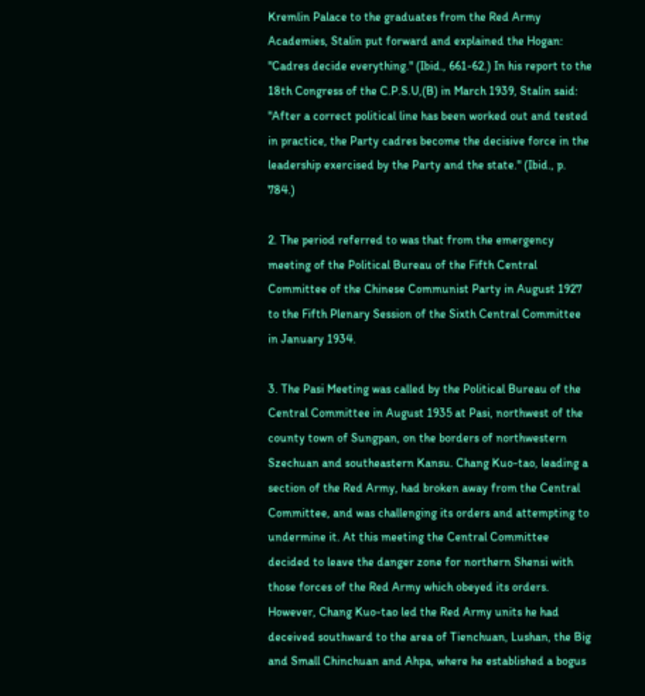Kremlin Palace to the graduates from the Red Army Academies, Stalin put forward and explained the Hogan: "Cadres decide everything." (Ibid., 661-62.) In his report to the 18th Congress of the C.P.S.U,(B) in March 1939, Stalin said: "After a correct political line has been worked out and tested in practice, the Party cadres become the decisive force in the leadership exercised by the Party and the state." (Ibid., p. 784.)

2. The period referred to was that from the emergency meeting of the Political Bureau of the Fifth Central Committee of the Chinese Communist Party in August 1927 to the Fifth Plenary Session of the Sixth Central Committee in January 1934.

3. The Pasi Meeting was called by the Political Bureau of the Central Committee in August 1935 at Pasi, northwest of the county town of Sungpan, on the borders of northwestern Szechuan and southeastern Kansu. Chang Kuo-tao, leading a section of the Red Army, had broken away from the Central Committee, and was challenging its orders and attempting to undermine it. At this meeting the Central Committee decided to leave the danger zone for northern Shensi with those forces of the Red Army which obeyed its orders. However, Chang Kuo-tao led the Red Army units he had deceived southward to the area of Tienchuan, Lushan, the Big and Small Chinchuan and Ahpa, where he established a bogus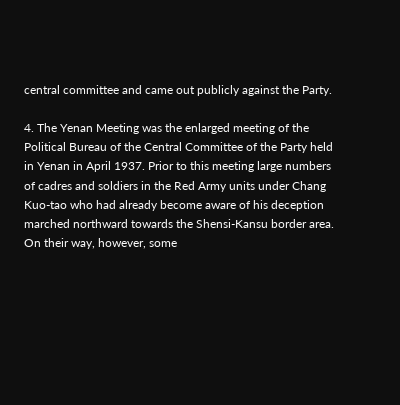central committee and came out publicly against the Party.

4. The Yenan Meeting was the enlarged meeting of the Political Bureau of the Central Committee of the Party held in Yenan in April 1937. Prior to this meeting large numbers of cadres and soldiers in the Red Army units under Chang Kuo-tao who had already become aware of his deception marched northward towards the Shensi-Kansu border area. On their way, however, some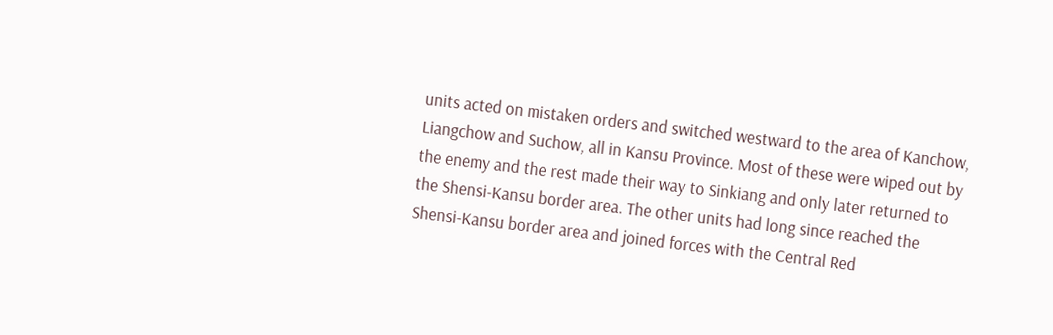units acted on mistaken orders and switched westward to the area of Kanchow, Liangchow and Suchow, all in Kansu Province. Most of these were wiped out by the enemy and the rest made their way to Sinkiang and only later returned to the Shensi-Kansu border area. The other units had long since reached the Shensi-Kansu border area and joined forces with the Central Red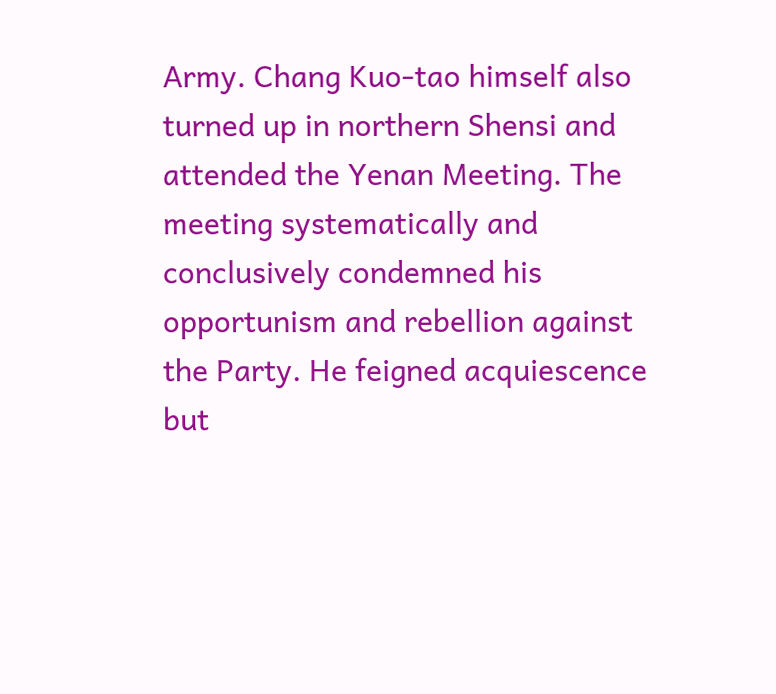Army. Chang Kuo-tao himself also turned up in northern Shensi and attended the Yenan Meeting. The meeting systematically and conclusively condemned his opportunism and rebellion against the Party. He feigned acquiescence but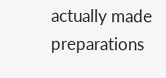actually made preparations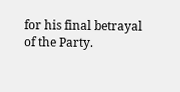for his final betrayal of the Party.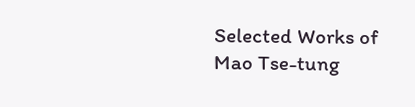Selected Works of Mao Tse-tung